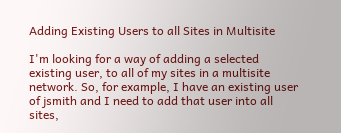Adding Existing Users to all Sites in Multisite

I'm looking for a way of adding a selected existing user, to all of my sites in a multisite network. So, for example, I have an existing user of jsmith and I need to add that user into all sites,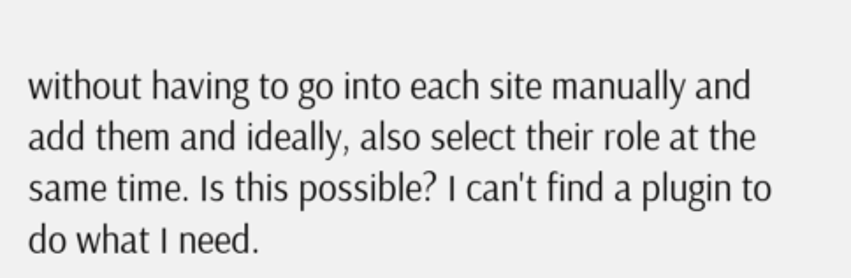without having to go into each site manually and add them and ideally, also select their role at the same time. Is this possible? I can't find a plugin to do what I need.